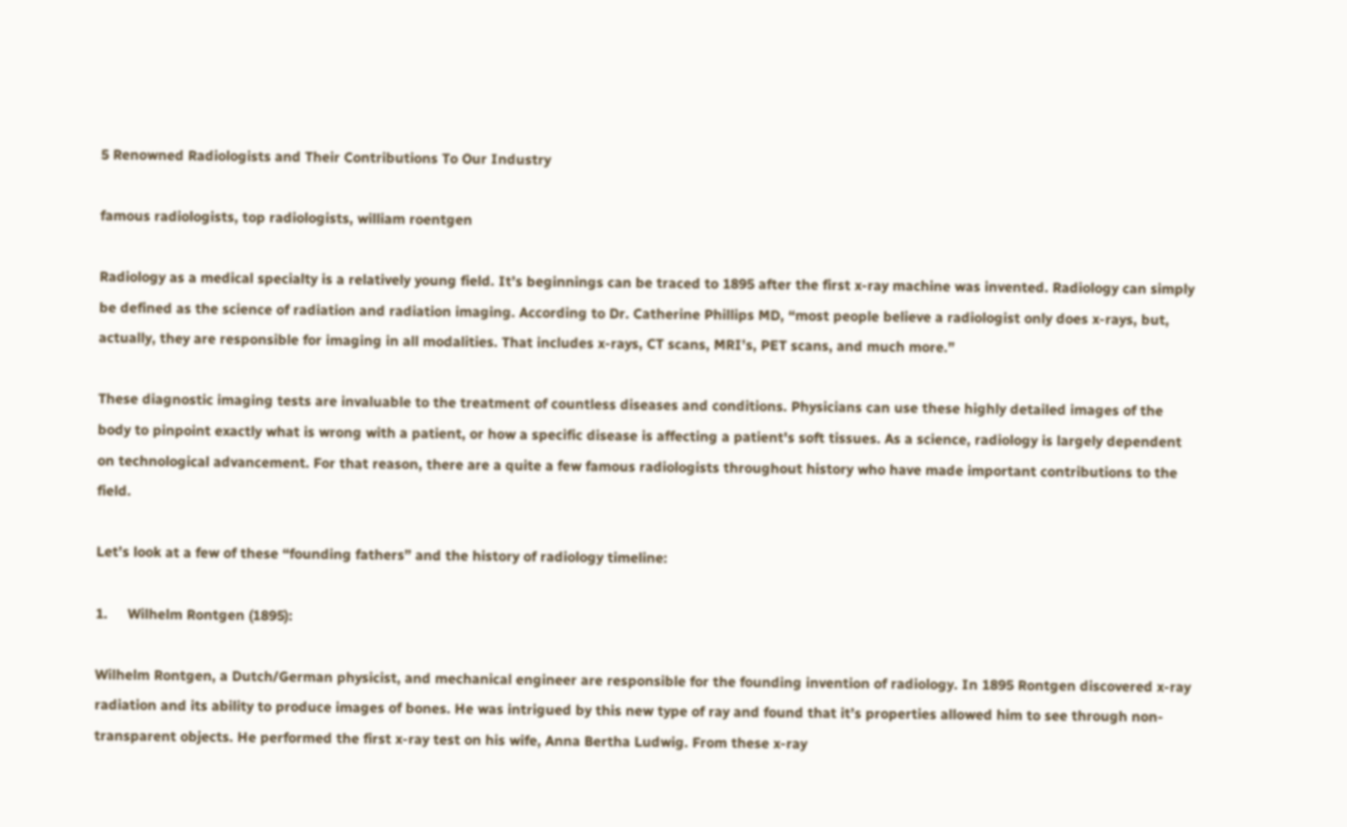5 Renowned Radiologists and Their Contributions To Our Industry

famous radiologists, top radiologists, william roentgen

Radiology as a medical specialty is a relatively young field. It’s beginnings can be traced to 1895 after the first x-ray machine was invented. Radiology can simply be defined as the science of radiation and radiation imaging. According to Dr. Catherine Phillips MD, “most people believe a radiologist only does x-rays, but, actually, they are responsible for imaging in all modalities. That includes x-rays, CT scans, MRI’s, PET scans, and much more.”

These diagnostic imaging tests are invaluable to the treatment of countless diseases and conditions. Physicians can use these highly detailed images of the body to pinpoint exactly what is wrong with a patient, or how a specific disease is affecting a patient's soft tissues. As a science, radiology is largely dependent on technological advancement. For that reason, there are a quite a few famous radiologists throughout history who have made important contributions to the field.

Let’s look at a few of these “founding fathers” and the history of radiology timeline:

1.     Wilhelm Rontgen (1895):

Wilhelm Rontgen, a Dutch/German physicist, and mechanical engineer are responsible for the founding invention of radiology. In 1895 Rontgen discovered x-ray radiation and its ability to produce images of bones. He was intrigued by this new type of ray and found that it’s properties allowed him to see through non-transparent objects. He performed the first x-ray test on his wife, Anna Bertha Ludwig. From these x-ray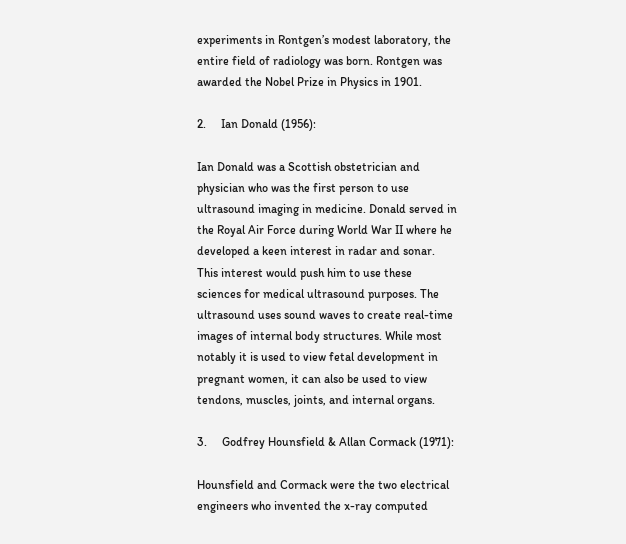experiments in Rontgen’s modest laboratory, the entire field of radiology was born. Rontgen was awarded the Nobel Prize in Physics in 1901.

2.     Ian Donald (1956):

Ian Donald was a Scottish obstetrician and physician who was the first person to use ultrasound imaging in medicine. Donald served in the Royal Air Force during World War II where he developed a keen interest in radar and sonar. This interest would push him to use these sciences for medical ultrasound purposes. The ultrasound uses sound waves to create real-time images of internal body structures. While most notably it is used to view fetal development in pregnant women, it can also be used to view tendons, muscles, joints, and internal organs.

3.     Godfrey Hounsfield & Allan Cormack (1971):

Hounsfield and Cormack were the two electrical engineers who invented the x-ray computed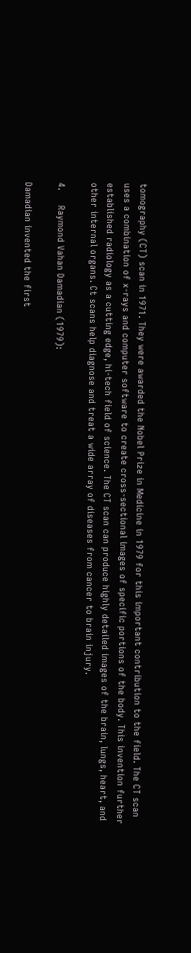tomography (CT) scan in 1971. They were awarded the Nobel Prize in Medicine in 1979 for this important contribution to the field. The CT scan uses a combination of x-rays and computer software to create cross-sectional images of specific portions of the body. This invention further established radiology as a cutting edge, hi-tech field of science. The CT scan can produce highly detailed images of the brain, lungs, heart, and other internal organs. Ct scans help diagnose and treat a wide array of diseases from cancer to brain injury.

4.     Raymond Vahan Damadian (1979):

Damadian invented the first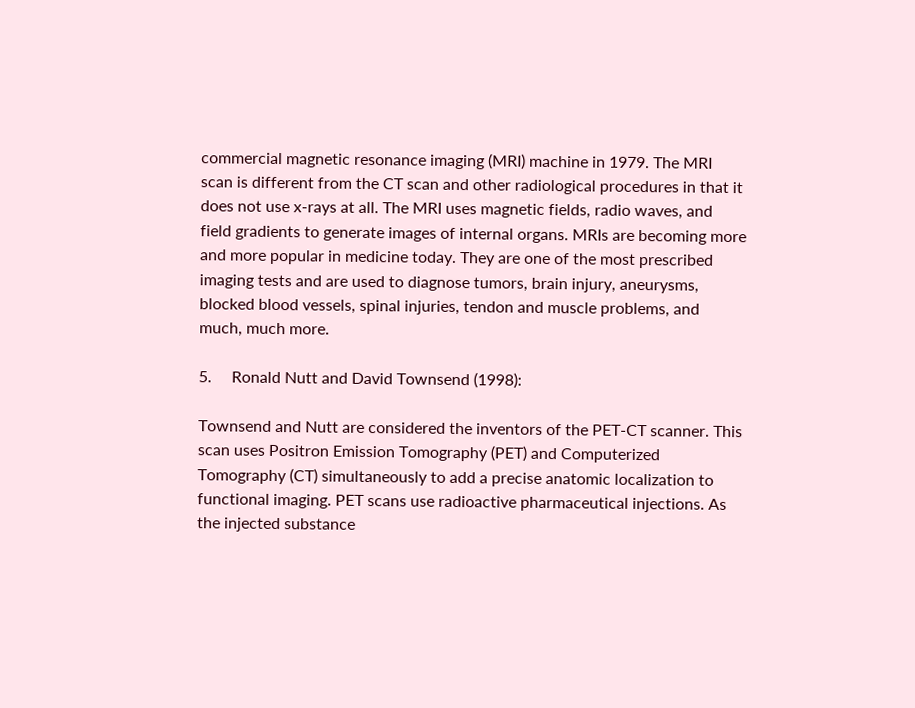commercial magnetic resonance imaging (MRI) machine in 1979. The MRI scan is different from the CT scan and other radiological procedures in that it does not use x-rays at all. The MRI uses magnetic fields, radio waves, and field gradients to generate images of internal organs. MRIs are becoming more and more popular in medicine today. They are one of the most prescribed imaging tests and are used to diagnose tumors, brain injury, aneurysms, blocked blood vessels, spinal injuries, tendon and muscle problems, and much, much more.

5.     Ronald Nutt and David Townsend (1998):

Townsend and Nutt are considered the inventors of the PET-CT scanner. This scan uses Positron Emission Tomography (PET) and Computerized Tomography (CT) simultaneously to add a precise anatomic localization to functional imaging. PET scans use radioactive pharmaceutical injections. As the injected substance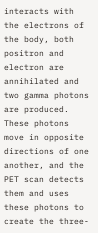interacts with the electrons of the body, both positron and electron are annihilated and two gamma photons are produced. These photons move in opposite directions of one another, and the PET scan detects them and uses these photons to create the three-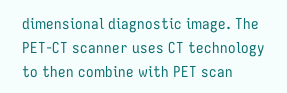dimensional diagnostic image. The PET-CT scanner uses CT technology to then combine with PET scan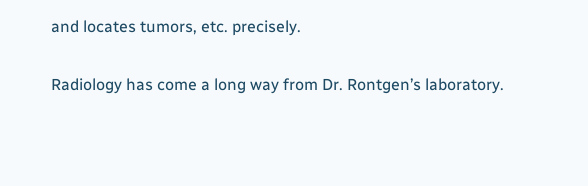and locates tumors, etc. precisely.

Radiology has come a long way from Dr. Rontgen’s laboratory.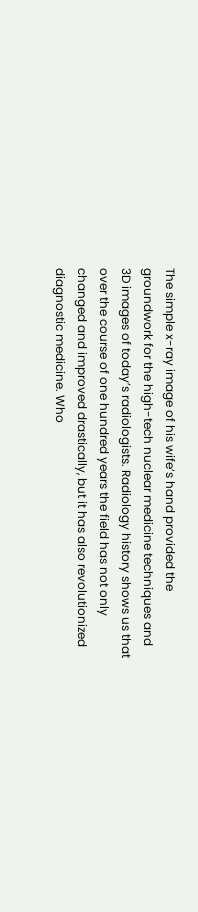The simple x-ray image of his wife’s hand provided the groundwork for the high-tech nuclear medicine techniques and 3D images of today’s radiologists. Radiology history shows us that over the course of one hundred years the field has not only changed and improved drastically, but it has also revolutionized diagnostic medicine. Who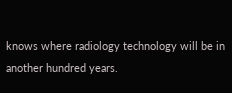knows where radiology technology will be in another hundred years.